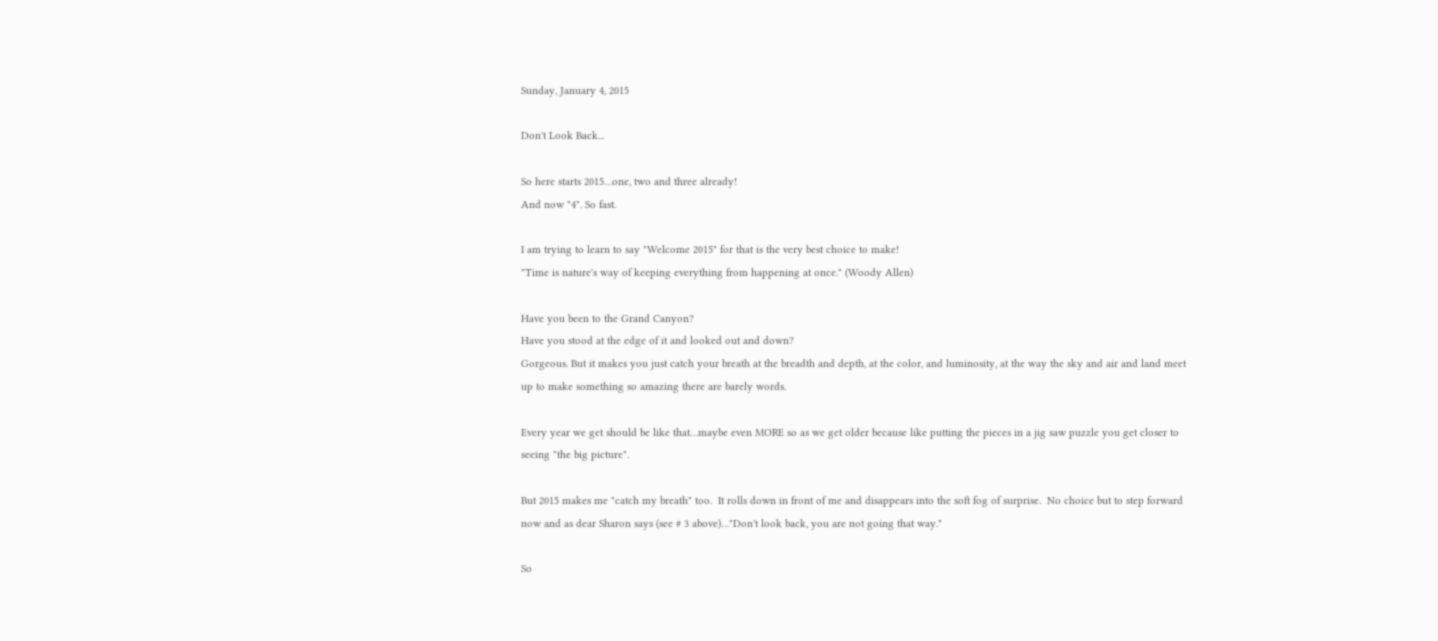Sunday, January 4, 2015

Don't Look Back...

So here starts 2015…one, two and three already!
And now "4". So fast.

I am trying to learn to say "Welcome 2015" for that is the very best choice to make!
"Time is nature's way of keeping everything from happening at once." (Woody Allen)

Have you been to the Grand Canyon?
Have you stood at the edge of it and looked out and down?
Gorgeous. But it makes you just catch your breath at the breadth and depth, at the color, and luminosity, at the way the sky and air and land meet up to make something so amazing there are barely words.

Every year we get should be like that…maybe even MORE so as we get older because like putting the pieces in a jig saw puzzle you get closer to seeing "the big picture".

But 2015 makes me "catch my breath" too.  It rolls down in front of me and disappears into the soft fog of surprise.  No choice but to step forward now and as dear Sharon says (see # 3 above)…"Don't look back, you are not going that way."

So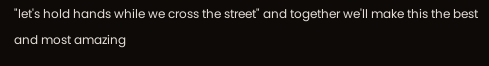"let's hold hands while we cross the street" and together we'll make this the best and most amazing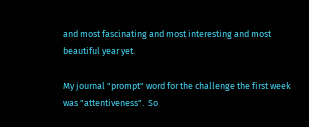and most fascinating and most interesting and most beautiful year yet.

My journal "prompt" word for the challenge the first week was "attentiveness".  So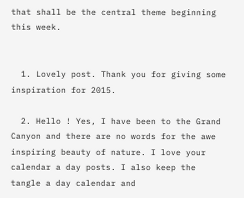that shall be the central theme beginning this week.


  1. Lovely post. Thank you for giving some inspiration for 2015.

  2. Hello ! Yes, I have been to the Grand Canyon and there are no words for the awe inspiring beauty of nature. I love your calendar a day posts. I also keep the tangle a day calendar and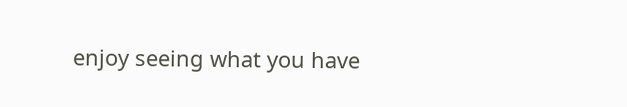enjoy seeing what you have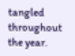tangled throughout the year.